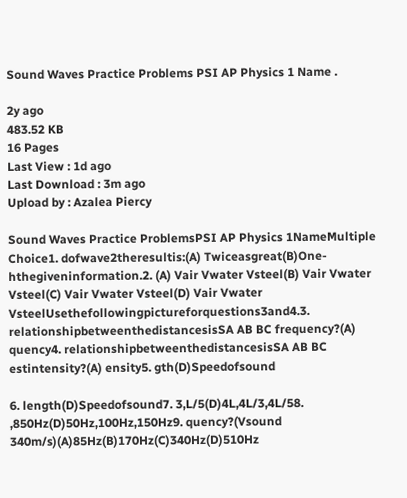Sound Waves Practice Problems PSI AP Physics 1 Name .

2y ago
483.52 KB
16 Pages
Last View : 1d ago
Last Download : 3m ago
Upload by : Azalea Piercy

Sound Waves Practice ProblemsPSI AP Physics 1NameMultiple Choice1. dofwave2theresultis:(A) Twiceasgreat(B)One- hthegiveninformation.2. (A) Vair Vwater Vsteel(B) Vair Vwater Vsteel(C) Vair Vwater Vsteel(D) Vair Vwater VsteelUsethefollowingpictureforquestions3and4.3. relationshipbetweenthedistancesisSA AB BC frequency?(A) quency4. relationshipbetweenthedistancesisSA AB BC estintensity?(A) ensity5. gth(D)Speedofsound

6. length(D)Speedofsound7. 3,L/5(D)4L,4L/3,4L/58. ,850Hz(D)50Hz,100Hz,150Hz9. quency?(Vsound 340m/s)(A)85Hz(B)170Hz(C)340Hz(D)510Hz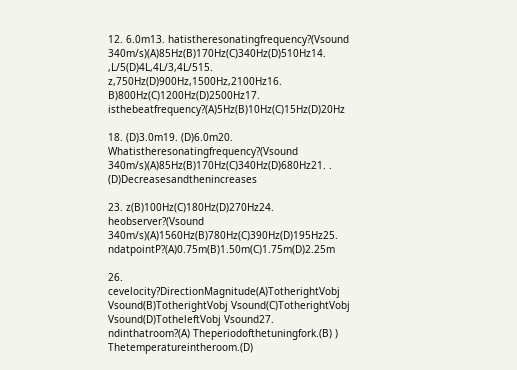12. 6.0m13. hatistheresonatingfrequency?(Vsound 340m/s)(A)85Hz(B)170Hz(C)340Hz(D)510Hz14. ,L/5(D)4L,4L/3,4L/515. z,750Hz(D)900Hz,1500Hz,2100Hz16. B)800Hz(C)1200Hz(D)2500Hz17. isthebeatfrequency?(A)5Hz(B)10Hz(C)15Hz(D)20Hz

18. (D)3.0m19. (D)6.0m20. Whatistheresonatingfrequency?(Vsound 340m/s)(A)85Hz(B)170Hz(C)340Hz(D)680Hz21. . (D)Decreasesandthenincreases

23. z(B)100Hz(C)180Hz(D)270Hz24. heobserver?(Vsound 340m/s)(A)1560Hz(B)780Hz(C)390Hz(D)195Hz25. ndatpointP?(A)0.75m(B)1.50m(C)1.75m(D)2.25m

26. cevelocity?DirectionMagnitude(A)TotherightVobj Vsound(B)TotherightVobj Vsound(C)TotherightVobj Vsound(D)TotheleftVobj Vsound27. ndinthatroom?(A) Theperiodofthetuningfork.(B) ) Thetemperatureintheroom.(D)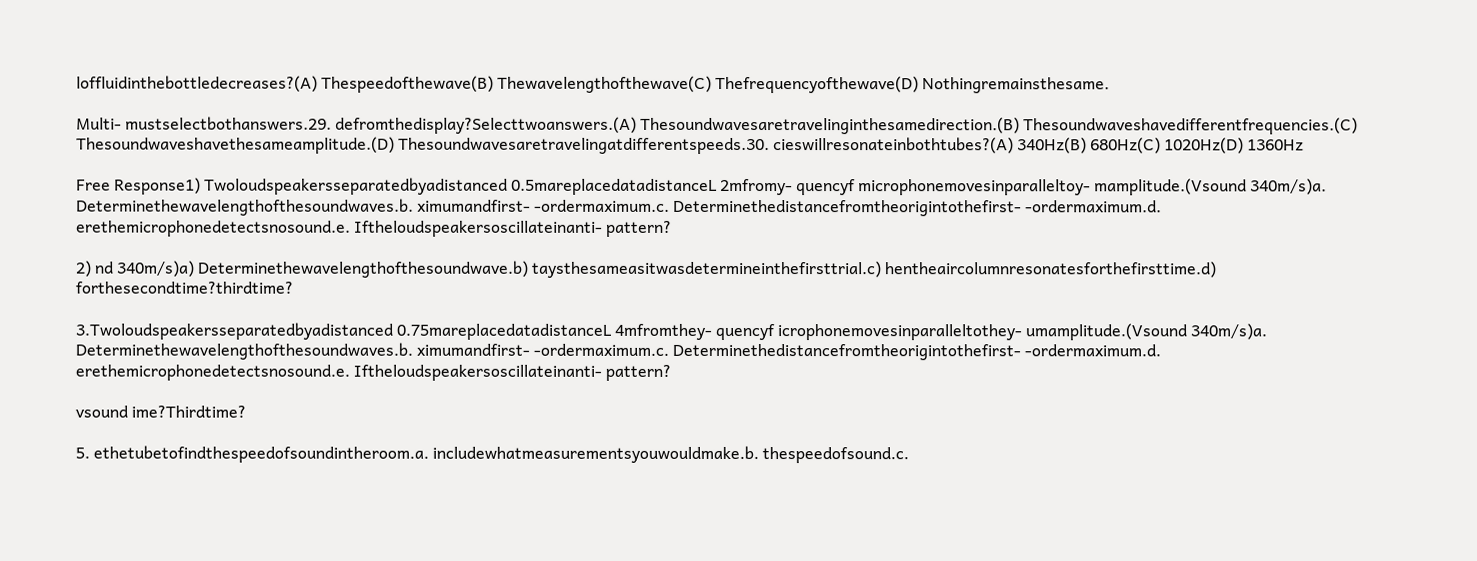loffluidinthebottledecreases?(A) Thespeedofthewave(B) Thewavelengthofthewave(C) Thefrequencyofthewave(D) Nothingremainsthesame.

Multi- mustselectbothanswers.29. defromthedisplay?Selecttwoanswers.(A) Thesoundwavesaretravelinginthesamedirection.(B) Thesoundwaveshavedifferentfrequencies.(C) Thesoundwaveshavethesameamplitude.(D) Thesoundwavesaretravelingatdifferentspeeds.30. cieswillresonateinbothtubes?(A) 340Hz(B) 680Hz(C) 1020Hz(D) 1360Hz

Free Response1) Twoloudspeakersseparatedbyadistanced 0.5mareplacedatadistanceL 2mfromy- quencyf microphonemovesinparalleltoy- mamplitude.(Vsound 340m/s)a. Determinethewavelengthofthesoundwaves.b. ximumandfirst- ‐ordermaximum.c. Determinethedistancefromtheorigintothefirst- ‐ordermaximum.d. erethemicrophonedetectsnosound.e. Iftheloudspeakersoscillateinanti- pattern?

2) nd 340m/s)a) Determinethewavelengthofthesoundwave.b) taysthesameasitwasdetermineinthefirsttrial.c) hentheaircolumnresonatesforthefirsttime.d) forthesecondtime?thirdtime?

3.Twoloudspeakersseparatedbyadistanced 0.75mareplacedatadistanceL 4mfromthey- quencyf icrophonemovesinparalleltothey- umamplitude.(Vsound 340m/s)a. Determinethewavelengthofthesoundwaves.b. ximumandfirst- ‐ordermaximum.c. Determinethedistancefromtheorigintothefirst- ‐ordermaximum.d. erethemicrophonedetectsnosound.e. Iftheloudspeakersoscillateinanti- pattern?

vsound ime?Thirdtime?

5. ethetubetofindthespeedofsoundintheroom.a. includewhatmeasurementsyouwouldmake.b. thespeedofsound.c.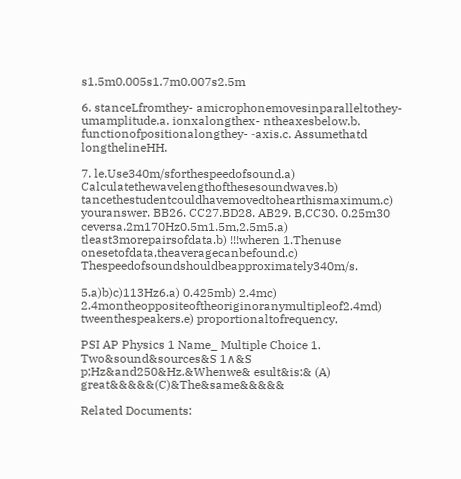s1.5m0.005s1.7m0.007s2.5m

6. stanceLfromthey- amicrophonemovesinparalleltothey- umamplitude.a. ionxalongthex- ntheaxesbelow.b. functionofpositionalongthey- ‐axis.c. Assumethatd longthelineHH.

7. le.Use340m/sforthespeedofsound.a) Calculatethewavelengthofthesesoundwaves.b) tancethestudentcouldhavemovedtohearthismaximum.c) youranswer. BB26. CC27.BD28. AB29. B,CC30. 0.25m30 ceversa.2m170Hz0.5m1.5m,2.5m5.a) tleast3morepairsofdata.b) !!!wheren 1.Thenuse onesetofdata,theaveragecanbefound.c) Thespeedofsoundshouldbeapproximately340m/s.

5.a)b)c)113Hz6.a) 0.425mb) 2.4mc) 2.4montheoppositeoftheoriginoranymultipleof2.4md) tweenthespeakers.e) proportionaltofrequency.

PSI AP Physics 1 Name_ Multiple Choice 1. Two&sound&sources&S 1∧&S p;Hz&and250&Hz.&Whenwe& esult&is:& (A) great&&&&&(C)&The&same&&&&&

Related Documents: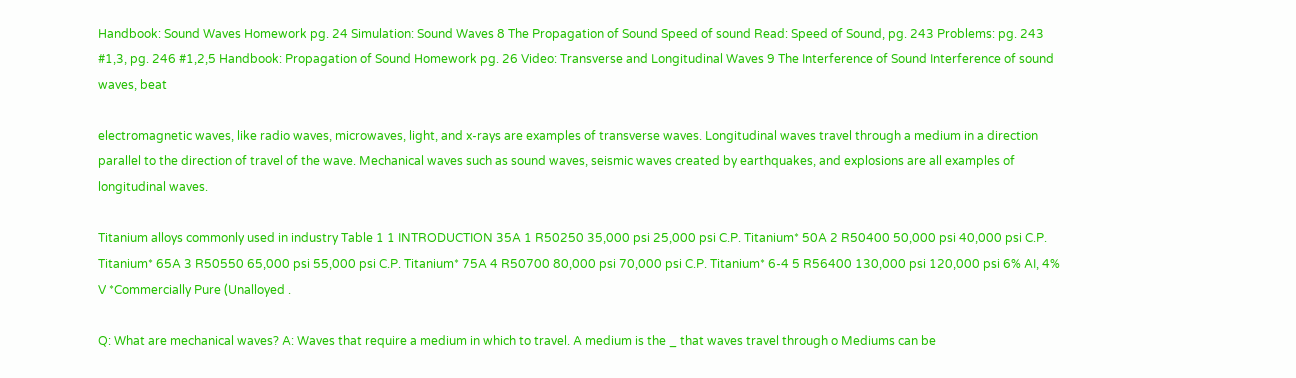Handbook: Sound Waves Homework pg. 24 Simulation: Sound Waves 8 The Propagation of Sound Speed of sound Read: Speed of Sound, pg. 243 Problems: pg. 243 #1,3, pg. 246 #1,2,5 Handbook: Propagation of Sound Homework pg. 26 Video: Transverse and Longitudinal Waves 9 The Interference of Sound Interference of sound waves, beat

electromagnetic waves, like radio waves, microwaves, light, and x-rays are examples of transverse waves. Longitudinal waves travel through a medium in a direction parallel to the direction of travel of the wave. Mechanical waves such as sound waves, seismic waves created by earthquakes, and explosions are all examples of longitudinal waves.

Titanium alloys commonly used in industry Table 1 1 INTRODUCTION 35A 1 R50250 35,000 psi 25,000 psi C.P. Titanium* 50A 2 R50400 50,000 psi 40,000 psi C.P. Titanium* 65A 3 R50550 65,000 psi 55,000 psi C.P. Titanium* 75A 4 R50700 80,000 psi 70,000 psi C.P. Titanium* 6-4 5 R56400 130,000 psi 120,000 psi 6% AI, 4% V *Commercially Pure (Unalloyed .

Q: What are mechanical waves? A: Waves that require a medium in which to travel. A medium is the _ that waves travel through o Mediums can be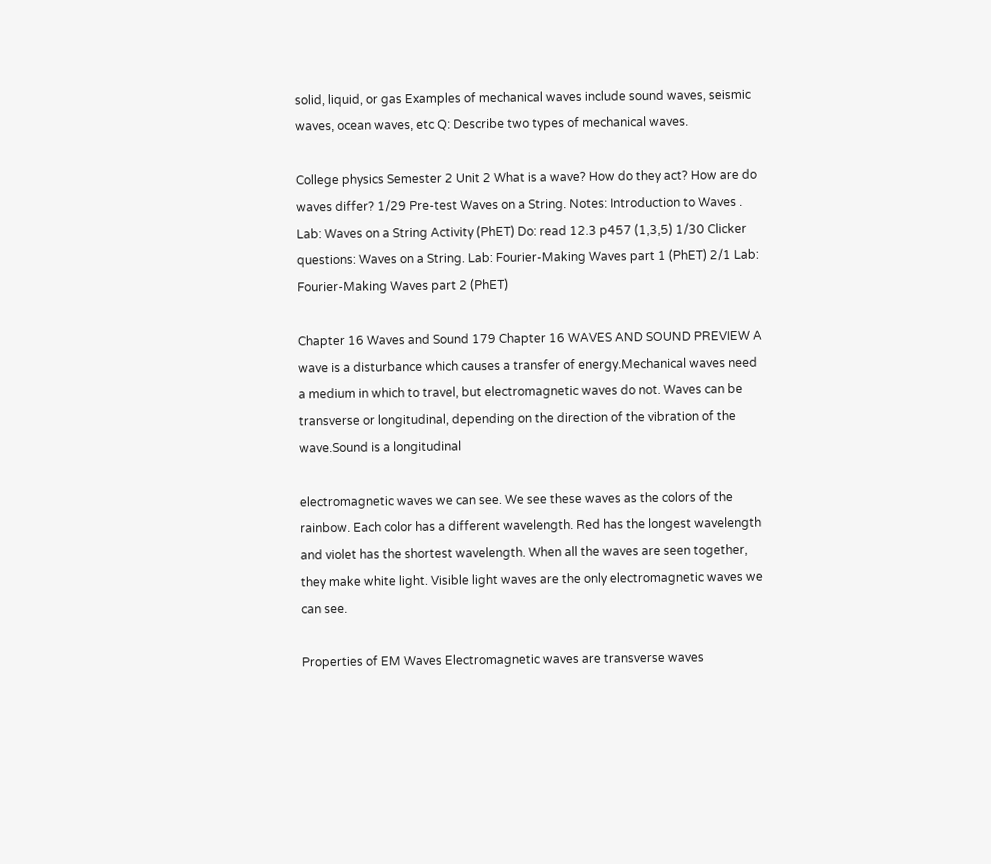solid, liquid, or gas Examples of mechanical waves include sound waves, seismic waves, ocean waves, etc Q: Describe two types of mechanical waves.

College physics Semester 2 Unit 2 What is a wave? How do they act? How are do waves differ? 1/29 Pre-test Waves on a String. Notes: Introduction to Waves . Lab: Waves on a String Activity (PhET) Do: read 12.3 p457 (1,3,5) 1/30 Clicker questions: Waves on a String. Lab: Fourier-Making Waves part 1 (PhET) 2/1 Lab: Fourier-Making Waves part 2 (PhET)

Chapter 16 Waves and Sound 179 Chapter 16 WAVES AND SOUND PREVIEW A wave is a disturbance which causes a transfer of energy.Mechanical waves need a medium in which to travel, but electromagnetic waves do not. Waves can be transverse or longitudinal, depending on the direction of the vibration of the wave.Sound is a longitudinal

electromagnetic waves we can see. We see these waves as the colors of the rainbow. Each color has a different wavelength. Red has the longest wavelength and violet has the shortest wavelength. When all the waves are seen together, they make white light. Visible light waves are the only electromagnetic waves we can see.

Properties of EM Waves Electromagnetic waves are transverse waves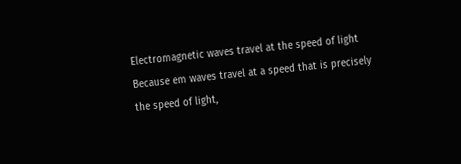Electromagnetic waves travel at the speed of light Because em waves travel at a speed that is precisely the speed of light,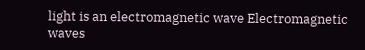light is an electromagnetic wave Electromagnetic waves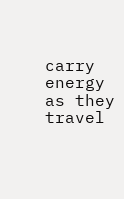carry energy as they travel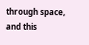through space, and this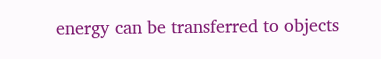energy can be transferred to objects